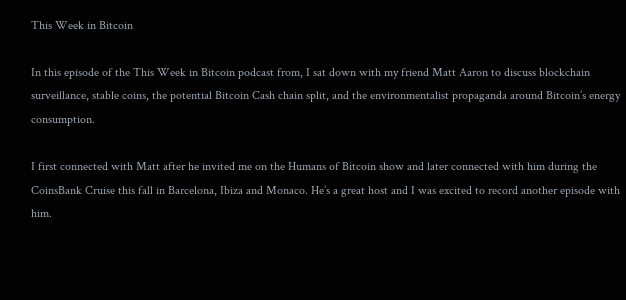This Week in Bitcoin

In this episode of the This Week in Bitcoin podcast from, I sat down with my friend Matt Aaron to discuss blockchain surveillance, stable coins, the potential Bitcoin Cash chain split, and the environmentalist propaganda around Bitcoin’s energy consumption.

I first connected with Matt after he invited me on the Humans of Bitcoin show and later connected with him during the CoinsBank Cruise this fall in Barcelona, Ibiza and Monaco. He’s a great host and I was excited to record another episode with him.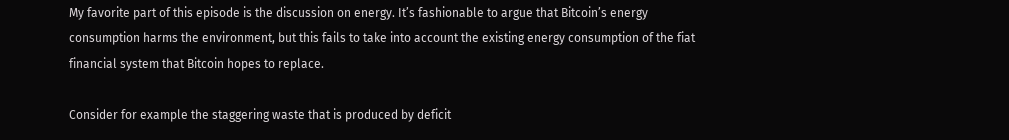My favorite part of this episode is the discussion on energy. It’s fashionable to argue that Bitcoin’s energy consumption harms the environment, but this fails to take into account the existing energy consumption of the fiat financial system that Bitcoin hopes to replace.

Consider for example the staggering waste that is produced by deficit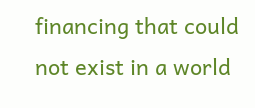financing that could not exist in a world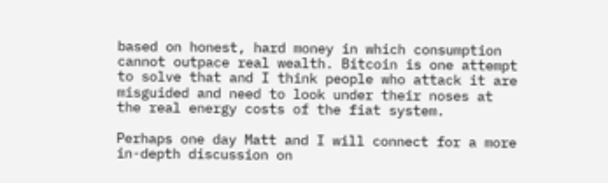based on honest, hard money in which consumption cannot outpace real wealth. Bitcoin is one attempt to solve that and I think people who attack it are misguided and need to look under their noses at the real energy costs of the fiat system.

Perhaps one day Matt and I will connect for a more in-depth discussion on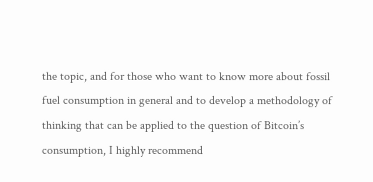the topic, and for those who want to know more about fossil fuel consumption in general and to develop a methodology of thinking that can be applied to the question of Bitcoin’s consumption, I highly recommend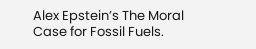Alex Epstein’s The Moral Case for Fossil Fuels.